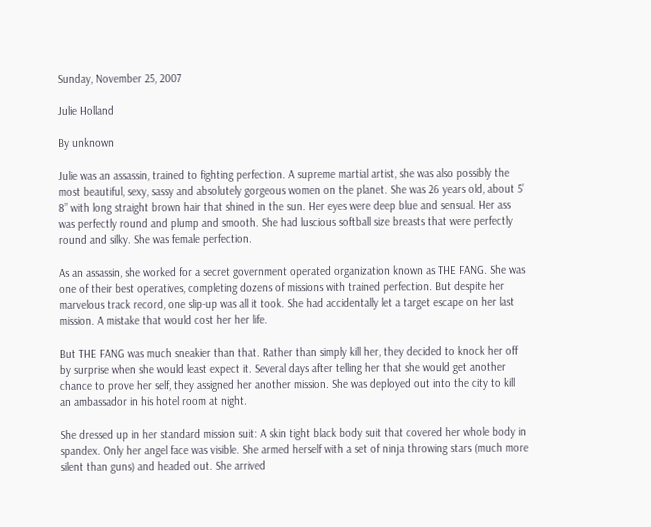Sunday, November 25, 2007

Julie Holland

By unknown

Julie was an assassin, trained to fighting perfection. A supreme martial artist, she was also possibly the most beautiful, sexy, sassy and absolutely gorgeous women on the planet. She was 26 years old, about 5’ 8” with long straight brown hair that shined in the sun. Her eyes were deep blue and sensual. Her ass was perfectly round and plump and smooth. She had luscious softball size breasts that were perfectly round and silky. She was female perfection.

As an assassin, she worked for a secret government operated organization known as THE FANG. She was one of their best operatives, completing dozens of missions with trained perfection. But despite her marvelous track record, one slip-up was all it took. She had accidentally let a target escape on her last mission. A mistake that would cost her her life.

But THE FANG was much sneakier than that. Rather than simply kill her, they decided to knock her off by surprise when she would least expect it. Several days after telling her that she would get another chance to prove her self, they assigned her another mission. She was deployed out into the city to kill an ambassador in his hotel room at night.

She dressed up in her standard mission suit: A skin tight black body suit that covered her whole body in spandex. Only her angel face was visible. She armed herself with a set of ninja throwing stars (much more silent than guns) and headed out. She arrived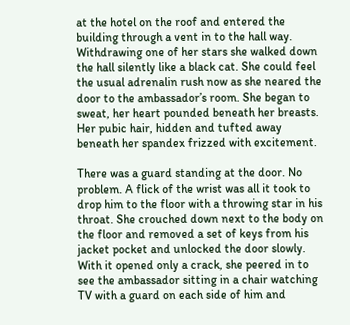at the hotel on the roof and entered the building through a vent in to the hall way. Withdrawing one of her stars she walked down the hall silently like a black cat. She could feel the usual adrenalin rush now as she neared the door to the ambassador’s room. She began to sweat, her heart pounded beneath her breasts. Her pubic hair, hidden and tufted away beneath her spandex frizzed with excitement.

There was a guard standing at the door. No problem. A flick of the wrist was all it took to drop him to the floor with a throwing star in his throat. She crouched down next to the body on the floor and removed a set of keys from his jacket pocket and unlocked the door slowly. With it opened only a crack, she peered in to see the ambassador sitting in a chair watching TV with a guard on each side of him and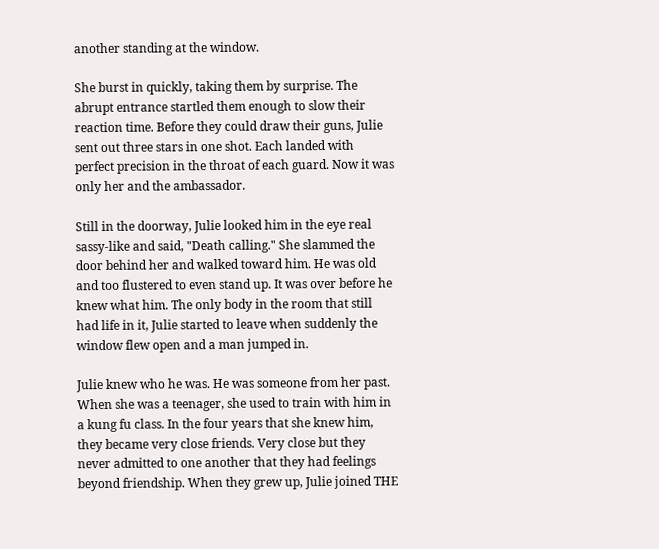another standing at the window.

She burst in quickly, taking them by surprise. The abrupt entrance startled them enough to slow their reaction time. Before they could draw their guns, Julie sent out three stars in one shot. Each landed with perfect precision in the throat of each guard. Now it was only her and the ambassador.

Still in the doorway, Julie looked him in the eye real sassy-like and said, "Death calling." She slammed the door behind her and walked toward him. He was old and too flustered to even stand up. It was over before he knew what him. The only body in the room that still had life in it, Julie started to leave when suddenly the window flew open and a man jumped in.

Julie knew who he was. He was someone from her past. When she was a teenager, she used to train with him in a kung fu class. In the four years that she knew him, they became very close friends. Very close but they never admitted to one another that they had feelings beyond friendship. When they grew up, Julie joined THE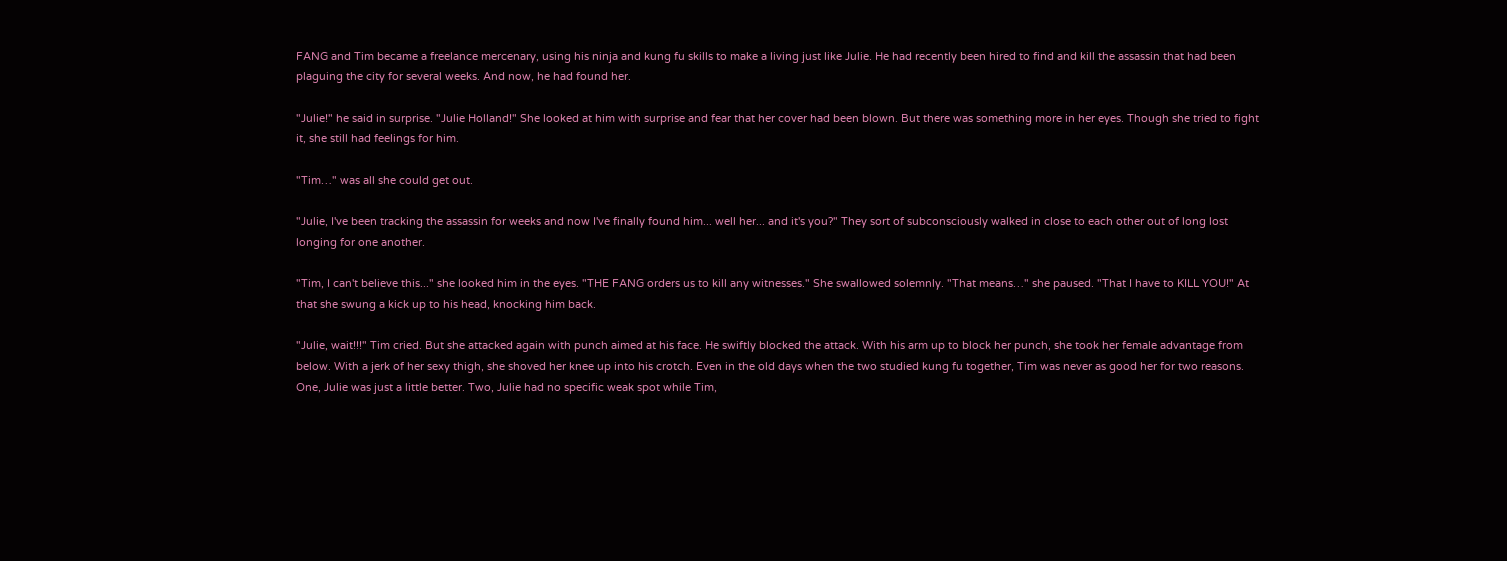FANG and Tim became a freelance mercenary, using his ninja and kung fu skills to make a living just like Julie. He had recently been hired to find and kill the assassin that had been plaguing the city for several weeks. And now, he had found her.

"Julie!" he said in surprise. "Julie Holland!" She looked at him with surprise and fear that her cover had been blown. But there was something more in her eyes. Though she tried to fight it, she still had feelings for him.

"Tim…" was all she could get out.

"Julie, I've been tracking the assassin for weeks and now I've finally found him... well her... and it's you?" They sort of subconsciously walked in close to each other out of long lost longing for one another.

"Tim, I can't believe this..." she looked him in the eyes. "THE FANG orders us to kill any witnesses." She swallowed solemnly. "That means…" she paused. "That I have to KILL YOU!" At that she swung a kick up to his head, knocking him back.

"Julie, wait!!!" Tim cried. But she attacked again with punch aimed at his face. He swiftly blocked the attack. With his arm up to block her punch, she took her female advantage from below. With a jerk of her sexy thigh, she shoved her knee up into his crotch. Even in the old days when the two studied kung fu together, Tim was never as good her for two reasons. One, Julie was just a little better. Two, Julie had no specific weak spot while Tim,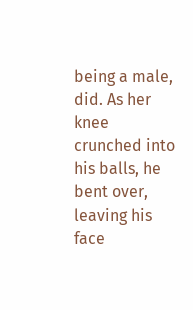being a male, did. As her knee crunched into his balls, he bent over, leaving his face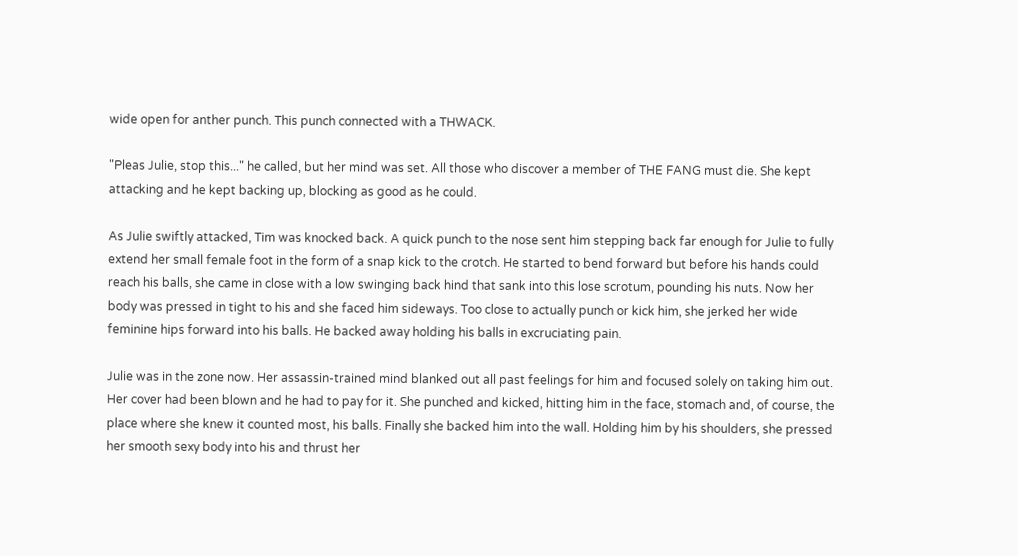wide open for anther punch. This punch connected with a THWACK.

"Pleas Julie, stop this..." he called, but her mind was set. All those who discover a member of THE FANG must die. She kept attacking and he kept backing up, blocking as good as he could.

As Julie swiftly attacked, Tim was knocked back. A quick punch to the nose sent him stepping back far enough for Julie to fully extend her small female foot in the form of a snap kick to the crotch. He started to bend forward but before his hands could reach his balls, she came in close with a low swinging back hind that sank into this lose scrotum, pounding his nuts. Now her body was pressed in tight to his and she faced him sideways. Too close to actually punch or kick him, she jerked her wide feminine hips forward into his balls. He backed away holding his balls in excruciating pain.

Julie was in the zone now. Her assassin-trained mind blanked out all past feelings for him and focused solely on taking him out. Her cover had been blown and he had to pay for it. She punched and kicked, hitting him in the face, stomach and, of course, the place where she knew it counted most, his balls. Finally she backed him into the wall. Holding him by his shoulders, she pressed her smooth sexy body into his and thrust her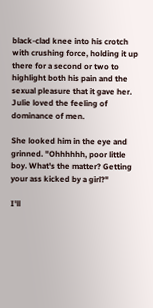black-clad knee into his crotch with crushing force, holding it up there for a second or two to highlight both his pain and the sexual pleasure that it gave her. Julie loved the feeling of dominance of men.

She looked him in the eye and grinned. "Ohhhhhh, poor little boy. What's the matter? Getting your ass kicked by a girl?"

I'll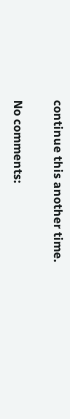continue this another time.

No comments: